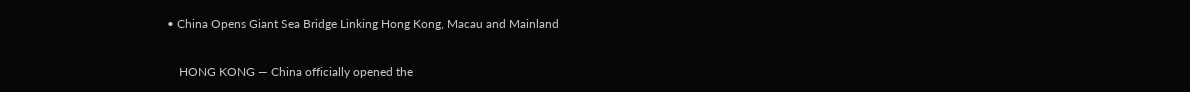• China Opens Giant Sea Bridge Linking Hong Kong, Macau and Mainland

    HONG KONG — China officially opened the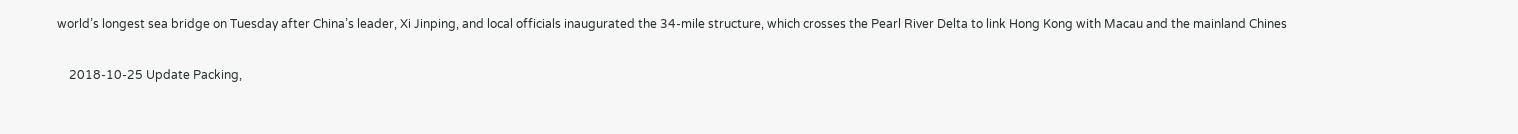world’s longest sea bridge on Tuesday after China’s leader, Xi Jinping, and local officials inaugurated the 34-mile structure, which crosses the Pearl River Delta to link Hong Kong with Macau and the mainland Chines

    2018-10-25 Update Packing,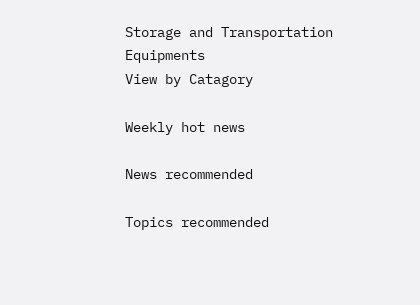Storage and Transportation Equipments
View by Catagory

Weekly hot news

News recommended

Topics recommended